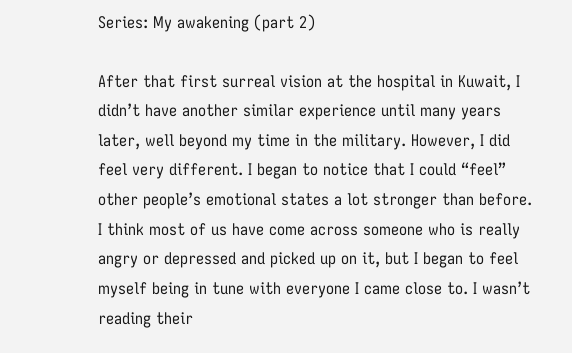Series: My awakening (part 2)

After that first surreal vision at the hospital in Kuwait, I didn’t have another similar experience until many years later, well beyond my time in the military. However, I did feel very different. I began to notice that I could “feel” other people’s emotional states a lot stronger than before.  I think most of us have come across someone who is really angry or depressed and picked up on it, but I began to feel myself being in tune with everyone I came close to. I wasn’t reading their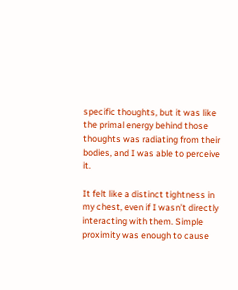specific thoughts, but it was like the primal energy behind those thoughts was radiating from their bodies, and I was able to perceive it.

It felt like a distinct tightness in my chest, even if I wasn’t directly interacting with them. Simple proximity was enough to cause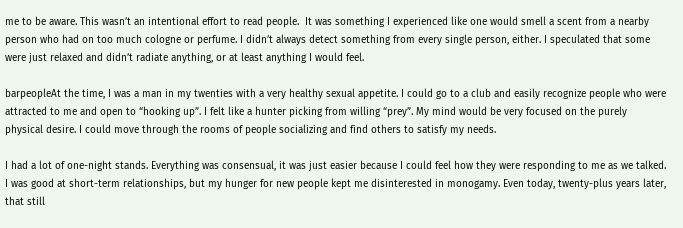me to be aware. This wasn’t an intentional effort to read people.  It was something I experienced like one would smell a scent from a nearby person who had on too much cologne or perfume. I didn’t always detect something from every single person, either. I speculated that some were just relaxed and didn’t radiate anything, or at least anything I would feel.

barpeopleAt the time, I was a man in my twenties with a very healthy sexual appetite. I could go to a club and easily recognize people who were attracted to me and open to “hooking up”. I felt like a hunter picking from willing “prey”. My mind would be very focused on the purely physical desire. I could move through the rooms of people socializing and find others to satisfy my needs.

I had a lot of one-night stands. Everything was consensual, it was just easier because I could feel how they were responding to me as we talked. I was good at short-term relationships, but my hunger for new people kept me disinterested in monogamy. Even today, twenty-plus years later, that still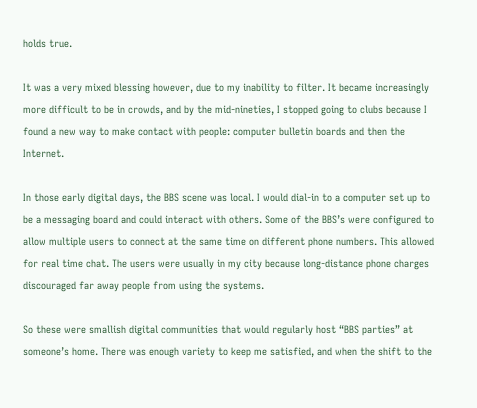holds true.

It was a very mixed blessing however, due to my inability to filter. It became increasingly more difficult to be in crowds, and by the mid-nineties, I stopped going to clubs because I found a new way to make contact with people: computer bulletin boards and then the Internet.

In those early digital days, the BBS scene was local. I would dial-in to a computer set up to be a messaging board and could interact with others. Some of the BBS’s were configured to allow multiple users to connect at the same time on different phone numbers. This allowed for real time chat. The users were usually in my city because long-distance phone charges discouraged far away people from using the systems.

So these were smallish digital communities that would regularly host “BBS parties” at someone’s home. There was enough variety to keep me satisfied, and when the shift to the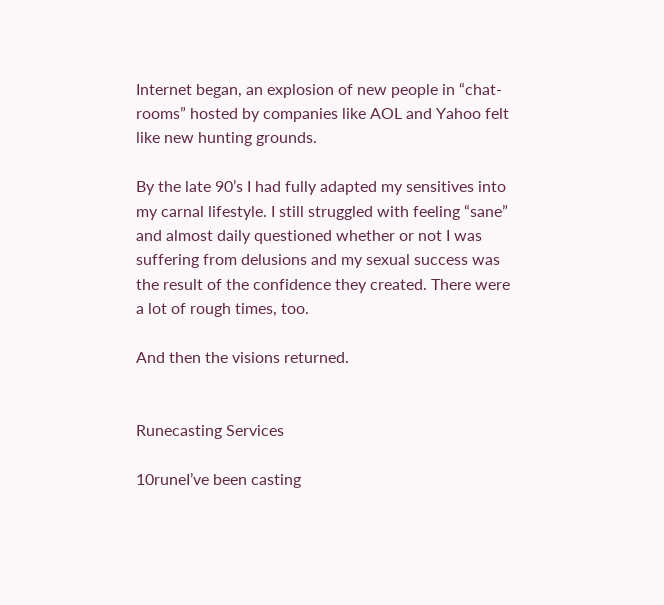Internet began, an explosion of new people in “chat-rooms” hosted by companies like AOL and Yahoo felt like new hunting grounds.

By the late 90’s I had fully adapted my sensitives into my carnal lifestyle. I still struggled with feeling “sane” and almost daily questioned whether or not I was suffering from delusions and my sexual success was the result of the confidence they created. There were a lot of rough times, too.

And then the visions returned.


Runecasting Services

10runeI’ve been casting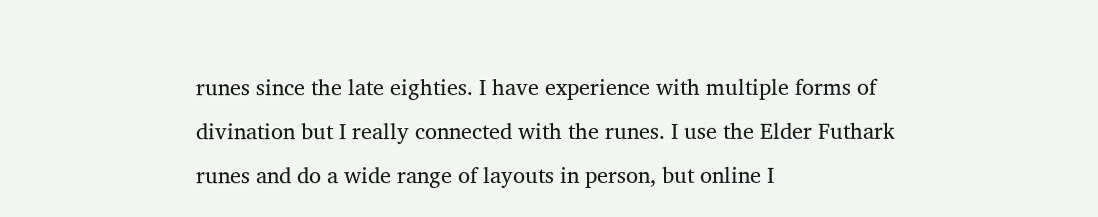runes since the late eighties. I have experience with multiple forms of divination but I really connected with the runes. I use the Elder Futhark runes and do a wide range of layouts in person, but online I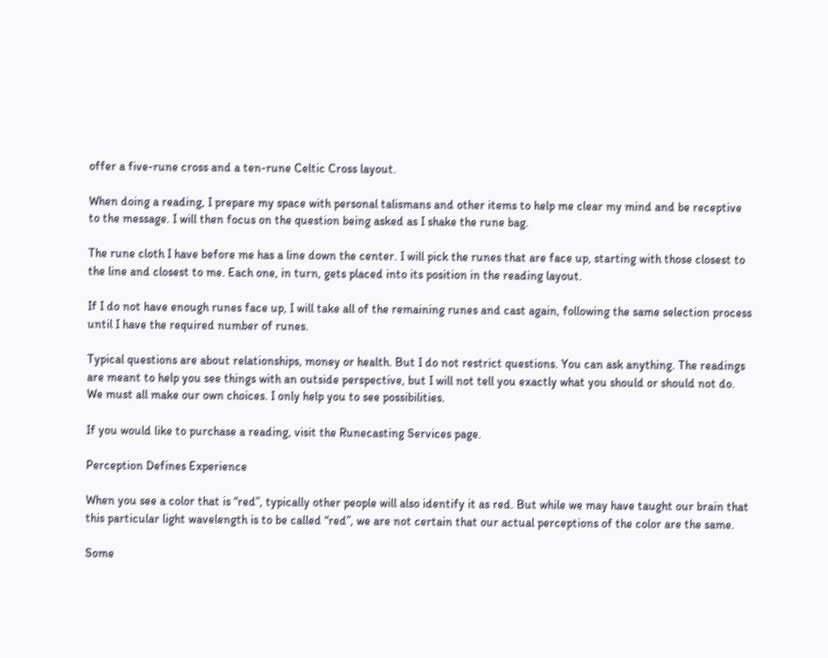offer a five-rune cross and a ten-rune Celtic Cross layout.

When doing a reading, I prepare my space with personal talismans and other items to help me clear my mind and be receptive to the message. I will then focus on the question being asked as I shake the rune bag.

The rune cloth I have before me has a line down the center. I will pick the runes that are face up, starting with those closest to the line and closest to me. Each one, in turn, gets placed into its position in the reading layout.

If I do not have enough runes face up, I will take all of the remaining runes and cast again, following the same selection process until I have the required number of runes.

Typical questions are about relationships, money or health. But I do not restrict questions. You can ask anything. The readings are meant to help you see things with an outside perspective, but I will not tell you exactly what you should or should not do. We must all make our own choices. I only help you to see possibilities.

If you would like to purchase a reading, visit the Runecasting Services page.

Perception Defines Experience

When you see a color that is “red”, typically other people will also identify it as red. But while we may have taught our brain that this particular light wavelength is to be called “red”, we are not certain that our actual perceptions of the color are the same.

Some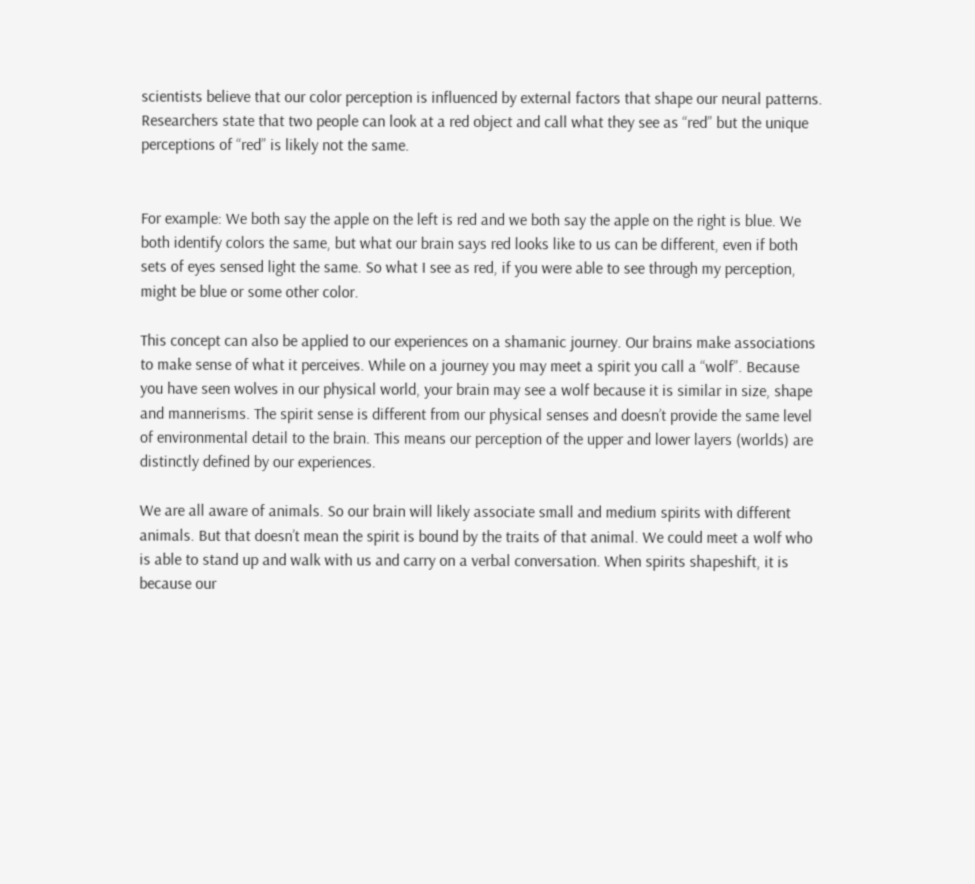scientists believe that our color perception is influenced by external factors that shape our neural patterns. Researchers state that two people can look at a red object and call what they see as “red” but the unique perceptions of “red” is likely not the same.


For example: We both say the apple on the left is red and we both say the apple on the right is blue. We both identify colors the same, but what our brain says red looks like to us can be different, even if both sets of eyes sensed light the same. So what I see as red, if you were able to see through my perception, might be blue or some other color.

This concept can also be applied to our experiences on a shamanic journey. Our brains make associations to make sense of what it perceives. While on a journey you may meet a spirit you call a “wolf”. Because you have seen wolves in our physical world, your brain may see a wolf because it is similar in size, shape and mannerisms. The spirit sense is different from our physical senses and doesn’t provide the same level of environmental detail to the brain. This means our perception of the upper and lower layers (worlds) are distinctly defined by our experiences.

We are all aware of animals. So our brain will likely associate small and medium spirits with different animals. But that doesn’t mean the spirit is bound by the traits of that animal. We could meet a wolf who is able to stand up and walk with us and carry on a verbal conversation. When spirits shapeshift, it is because our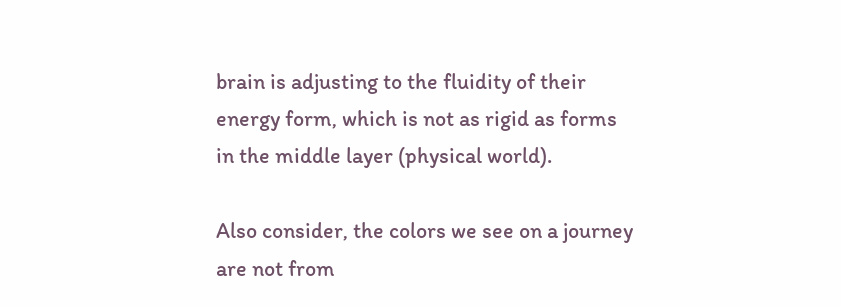brain is adjusting to the fluidity of their energy form, which is not as rigid as forms in the middle layer (physical world).

Also consider, the colors we see on a journey are not from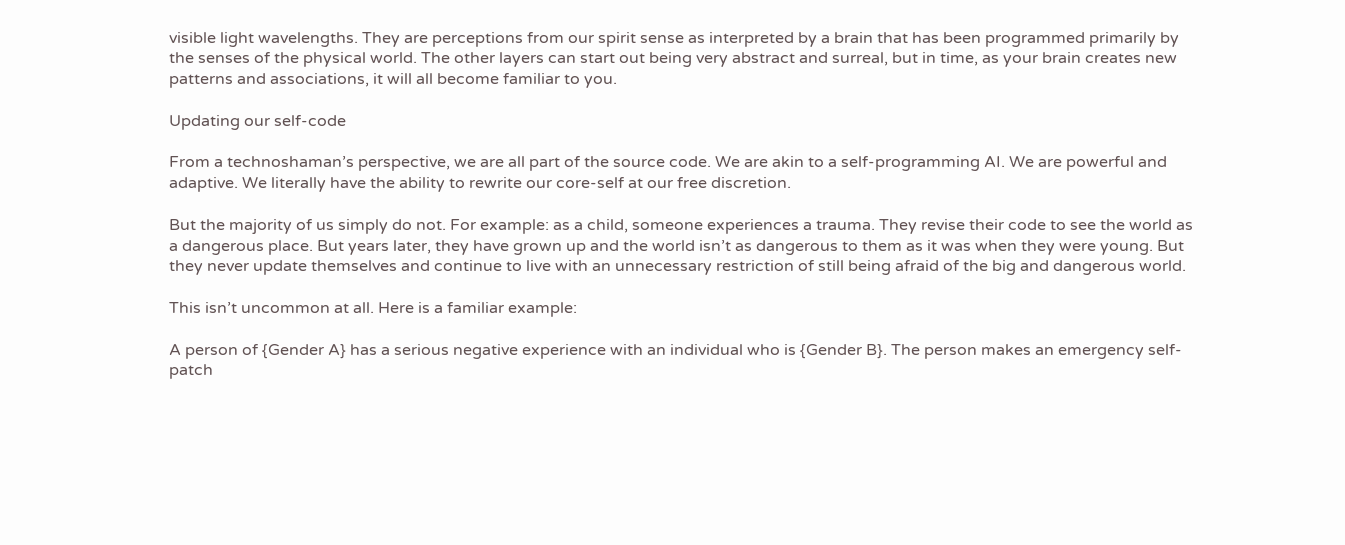visible light wavelengths. They are perceptions from our spirit sense as interpreted by a brain that has been programmed primarily by the senses of the physical world. The other layers can start out being very abstract and surreal, but in time, as your brain creates new patterns and associations, it will all become familiar to you.

Updating our self-code

From a technoshaman’s perspective, we are all part of the source code. We are akin to a self-programming AI. We are powerful and adaptive. We literally have the ability to rewrite our core-self at our free discretion.

But the majority of us simply do not. For example: as a child, someone experiences a trauma. They revise their code to see the world as a dangerous place. But years later, they have grown up and the world isn’t as dangerous to them as it was when they were young. But they never update themselves and continue to live with an unnecessary restriction of still being afraid of the big and dangerous world.

This isn’t uncommon at all. Here is a familiar example:

A person of {Gender A} has a serious negative experience with an individual who is {Gender B}. The person makes an emergency self-patch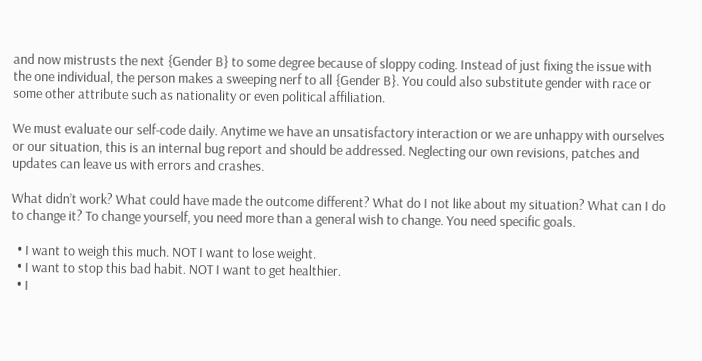and now mistrusts the next {Gender B} to some degree because of sloppy coding. Instead of just fixing the issue with the one individual, the person makes a sweeping nerf to all {Gender B}. You could also substitute gender with race or some other attribute such as nationality or even political affiliation.

We must evaluate our self-code daily. Anytime we have an unsatisfactory interaction or we are unhappy with ourselves or our situation, this is an internal bug report and should be addressed. Neglecting our own revisions, patches and updates can leave us with errors and crashes.

What didn’t work? What could have made the outcome different? What do I not like about my situation? What can I do to change it? To change yourself, you need more than a general wish to change. You need specific goals.

  • I want to weigh this much. NOT I want to lose weight.
  • I want to stop this bad habit. NOT I want to get healthier.
  • I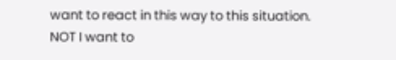want to react in this way to this situation. NOT I want to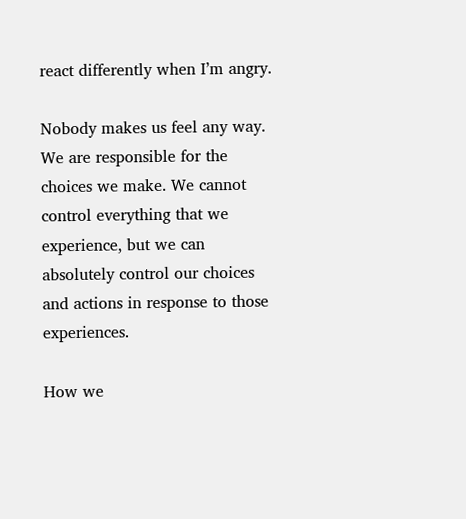react differently when I’m angry.

Nobody makes us feel any way. We are responsible for the choices we make. We cannot control everything that we experience, but we can absolutely control our choices and actions in response to those experiences.

How we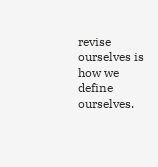revise ourselves is how we define ourselves.